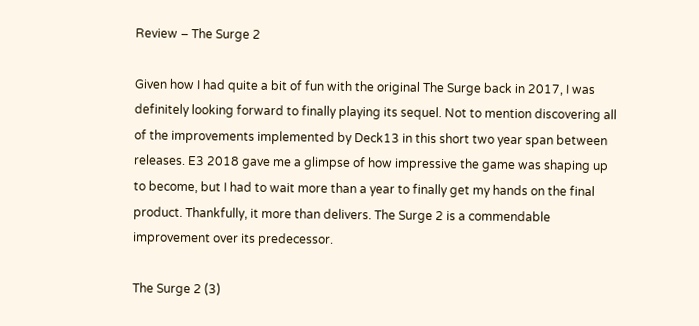Review – The Surge 2

Given how I had quite a bit of fun with the original The Surge back in 2017, I was definitely looking forward to finally playing its sequel. Not to mention discovering all of the improvements implemented by Deck13 in this short two year span between releases. E3 2018 gave me a glimpse of how impressive the game was shaping up to become, but I had to wait more than a year to finally get my hands on the final product. Thankfully, it more than delivers. The Surge 2 is a commendable improvement over its predecessor.

The Surge 2 (3)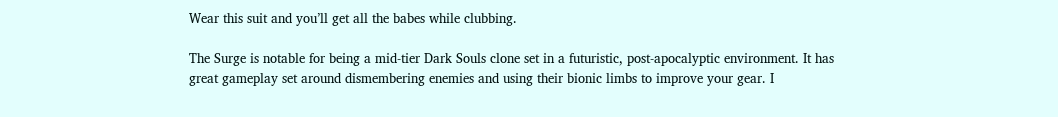Wear this suit and you’ll get all the babes while clubbing.

The Surge is notable for being a mid-tier Dark Souls clone set in a futuristic, post-apocalyptic environment. It has great gameplay set around dismembering enemies and using their bionic limbs to improve your gear. I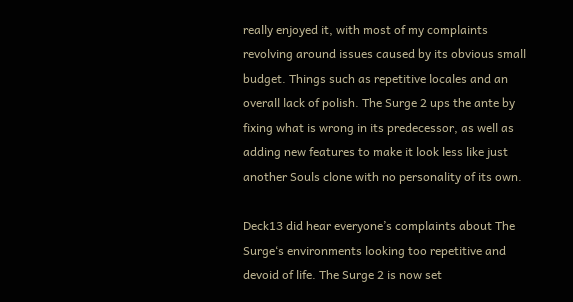really enjoyed it, with most of my complaints revolving around issues caused by its obvious small budget. Things such as repetitive locales and an overall lack of polish. The Surge 2 ups the ante by fixing what is wrong in its predecessor, as well as adding new features to make it look less like just another Souls clone with no personality of its own.

Deck13 did hear everyone’s complaints about The Surge‘s environments looking too repetitive and devoid of life. The Surge 2 is now set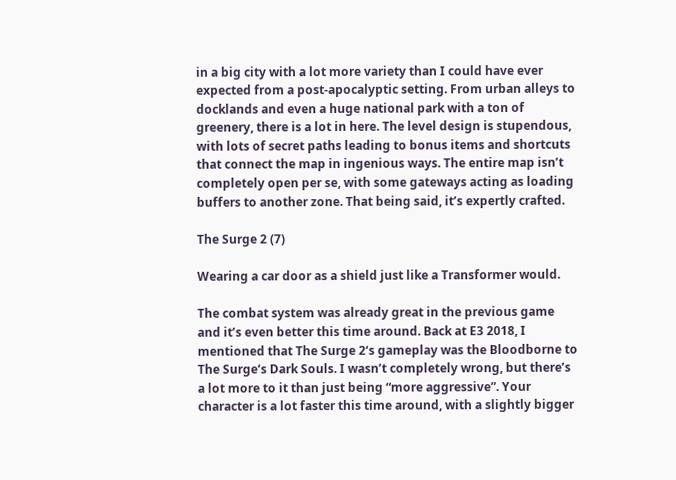in a big city with a lot more variety than I could have ever expected from a post-apocalyptic setting. From urban alleys to docklands and even a huge national park with a ton of greenery, there is a lot in here. The level design is stupendous, with lots of secret paths leading to bonus items and shortcuts that connect the map in ingenious ways. The entire map isn’t completely open per se, with some gateways acting as loading buffers to another zone. That being said, it’s expertly crafted.

The Surge 2 (7)

Wearing a car door as a shield just like a Transformer would.

The combat system was already great in the previous game and it’s even better this time around. Back at E3 2018, I mentioned that The Surge 2‘s gameplay was the Bloodborne to The Surge‘s Dark Souls. I wasn’t completely wrong, but there’s a lot more to it than just being “more aggressive”. Your character is a lot faster this time around, with a slightly bigger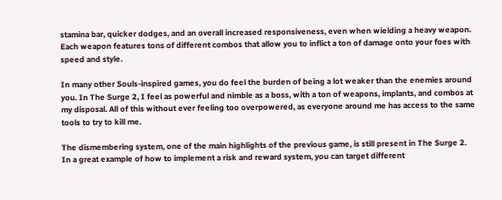stamina bar, quicker dodges, and an overall increased responsiveness, even when wielding a heavy weapon. Each weapon features tons of different combos that allow you to inflict a ton of damage onto your foes with speed and style.

In many other Souls-inspired games, you do feel the burden of being a lot weaker than the enemies around you. In The Surge 2, I feel as powerful and nimble as a boss, with a ton of weapons, implants, and combos at my disposal. All of this without ever feeling too overpowered, as everyone around me has access to the same tools to try to kill me.

The dismembering system, one of the main highlights of the previous game, is still present in The Surge 2. In a great example of how to implement a risk and reward system, you can target different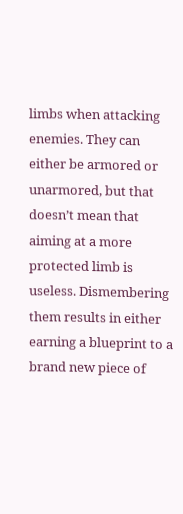limbs when attacking enemies. They can either be armored or unarmored, but that doesn’t mean that aiming at a more protected limb is useless. Dismembering them results in either earning a blueprint to a brand new piece of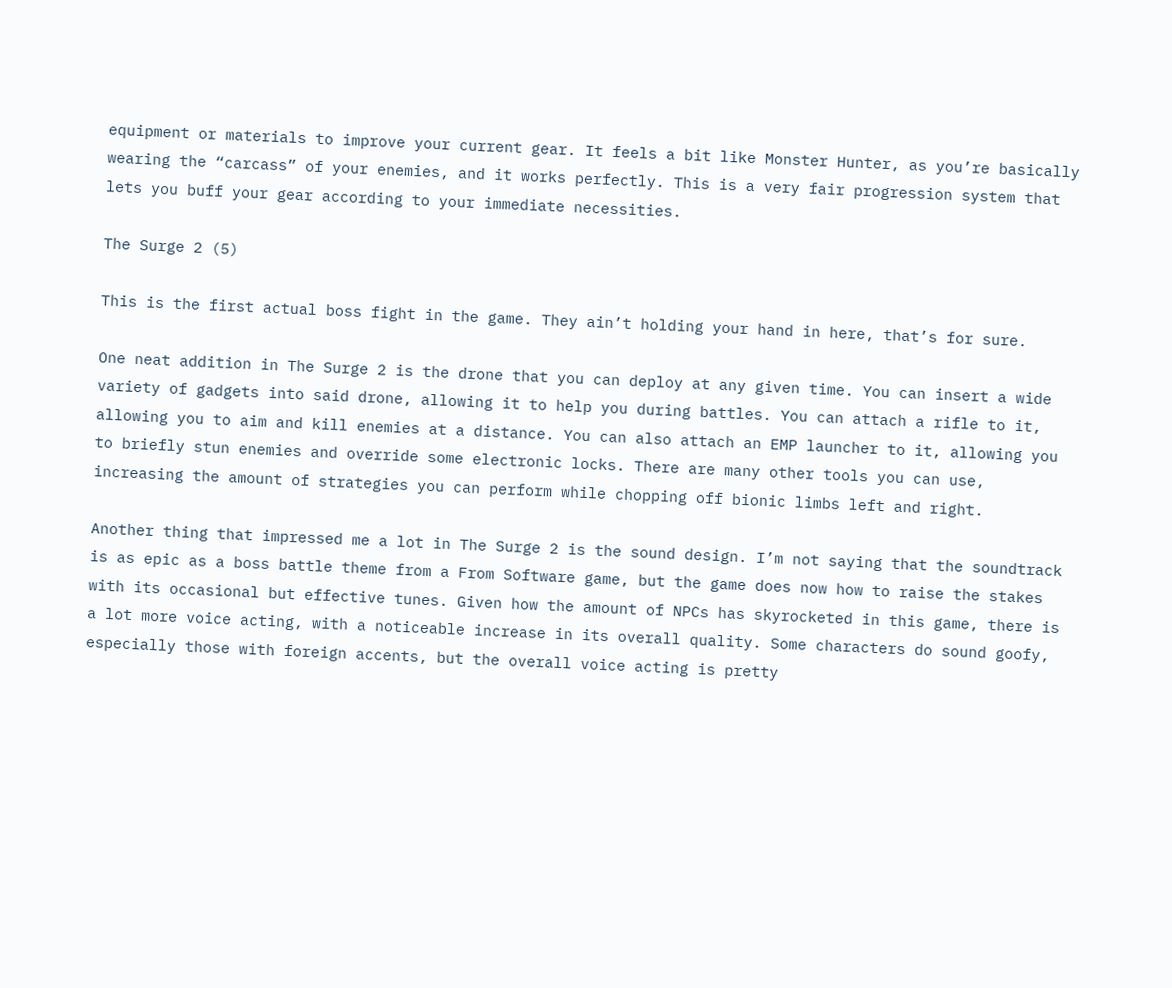equipment or materials to improve your current gear. It feels a bit like Monster Hunter, as you’re basically wearing the “carcass” of your enemies, and it works perfectly. This is a very fair progression system that lets you buff your gear according to your immediate necessities.

The Surge 2 (5)

This is the first actual boss fight in the game. They ain’t holding your hand in here, that’s for sure.

One neat addition in The Surge 2 is the drone that you can deploy at any given time. You can insert a wide variety of gadgets into said drone, allowing it to help you during battles. You can attach a rifle to it, allowing you to aim and kill enemies at a distance. You can also attach an EMP launcher to it, allowing you to briefly stun enemies and override some electronic locks. There are many other tools you can use, increasing the amount of strategies you can perform while chopping off bionic limbs left and right.

Another thing that impressed me a lot in The Surge 2 is the sound design. I’m not saying that the soundtrack is as epic as a boss battle theme from a From Software game, but the game does now how to raise the stakes with its occasional but effective tunes. Given how the amount of NPCs has skyrocketed in this game, there is a lot more voice acting, with a noticeable increase in its overall quality. Some characters do sound goofy, especially those with foreign accents, but the overall voice acting is pretty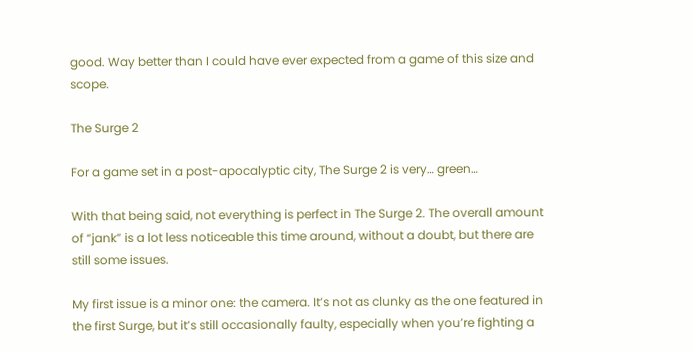good. Way better than I could have ever expected from a game of this size and scope.

The Surge 2

For a game set in a post-apocalyptic city, The Surge 2 is very… green…

With that being said, not everything is perfect in The Surge 2. The overall amount of “jank” is a lot less noticeable this time around, without a doubt, but there are still some issues.

My first issue is a minor one: the camera. It’s not as clunky as the one featured in the first Surge, but it’s still occasionally faulty, especially when you’re fighting a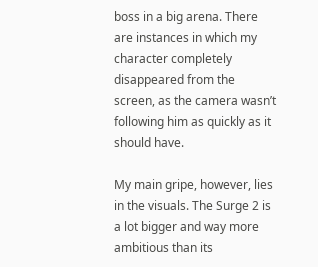boss in a big arena. There are instances in which my character completely disappeared from the screen, as the camera wasn’t following him as quickly as it should have.

My main gripe, however, lies in the visuals. The Surge 2 is a lot bigger and way more ambitious than its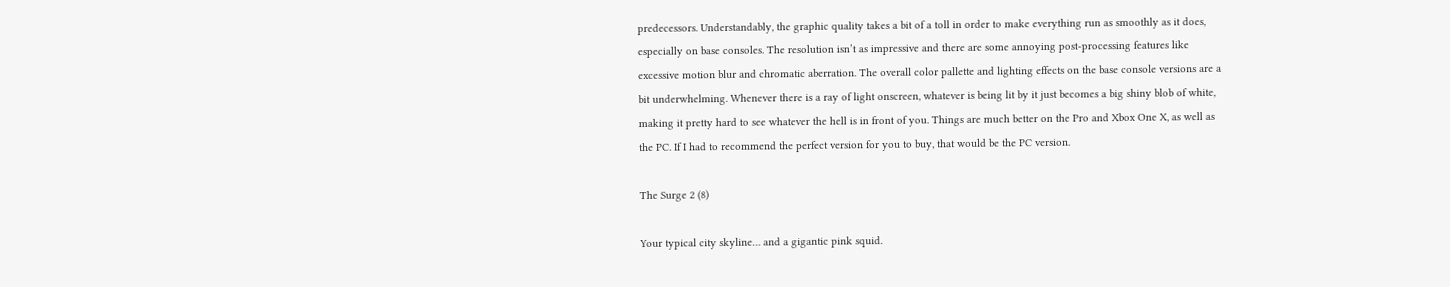predecessors. Understandably, the graphic quality takes a bit of a toll in order to make everything run as smoothly as it does, especially on base consoles. The resolution isn’t as impressive and there are some annoying post-processing features like excessive motion blur and chromatic aberration. The overall color pallette and lighting effects on the base console versions are a bit underwhelming. Whenever there is a ray of light onscreen, whatever is being lit by it just becomes a big shiny blob of white, making it pretty hard to see whatever the hell is in front of you. Things are much better on the Pro and Xbox One X, as well as the PC. If I had to recommend the perfect version for you to buy, that would be the PC version.

The Surge 2 (8)

Your typical city skyline… and a gigantic pink squid.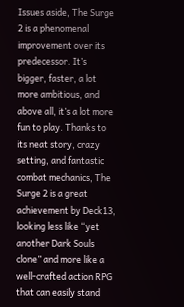Issues aside, The Surge 2 is a phenomenal improvement over its predecessor. It’s bigger, faster, a lot more ambitious, and above all, it’s a lot more fun to play. Thanks to its neat story, crazy setting, and fantastic combat mechanics, The Surge 2 is a great achievement by Deck13, looking less like “yet another Dark Souls clone” and more like a well-crafted action RPG that can easily stand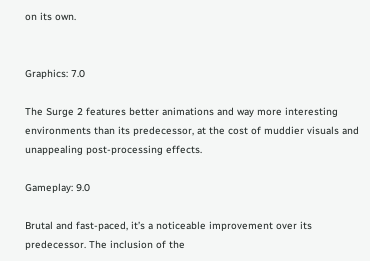on its own.


Graphics: 7.0

The Surge 2 features better animations and way more interesting environments than its predecessor, at the cost of muddier visuals and unappealing post-processing effects.

Gameplay: 9.0

Brutal and fast-paced, it’s a noticeable improvement over its predecessor. The inclusion of the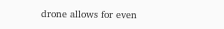drone allows for even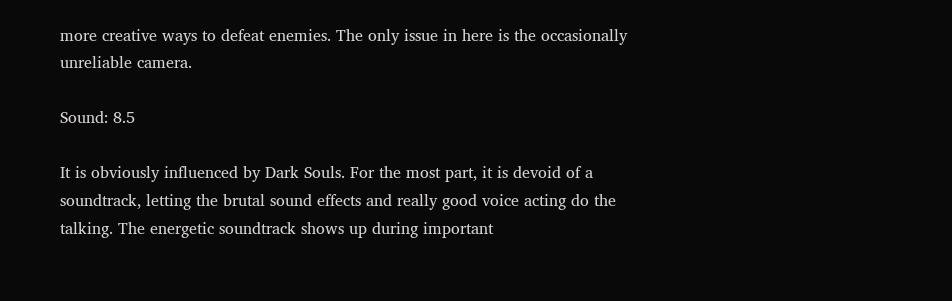more creative ways to defeat enemies. The only issue in here is the occasionally unreliable camera.

Sound: 8.5

It is obviously influenced by Dark Souls. For the most part, it is devoid of a soundtrack, letting the brutal sound effects and really good voice acting do the talking. The energetic soundtrack shows up during important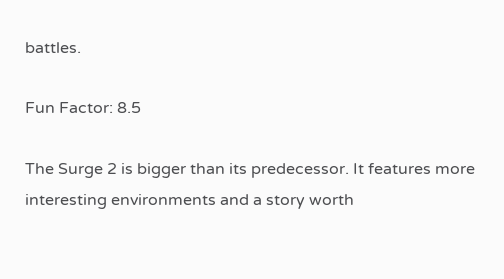battles.

Fun Factor: 8.5

The Surge 2 is bigger than its predecessor. It features more interesting environments and a story worth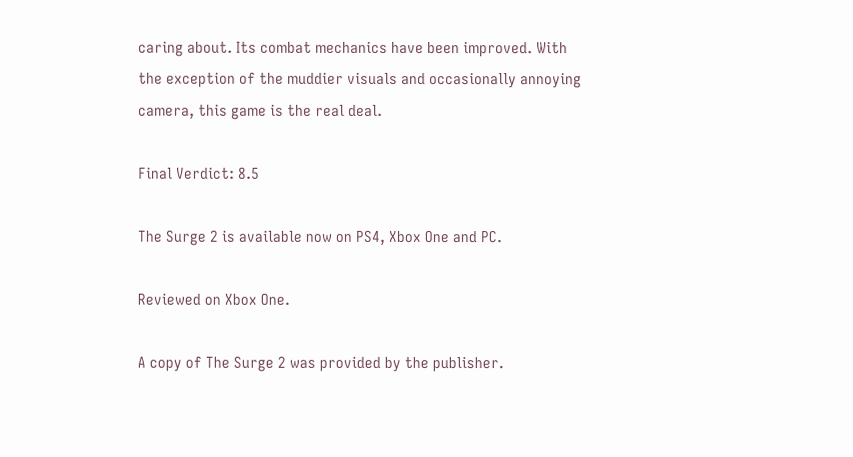caring about. Its combat mechanics have been improved. With the exception of the muddier visuals and occasionally annoying camera, this game is the real deal.

Final Verdict: 8.5

The Surge 2 is available now on PS4, Xbox One and PC.

Reviewed on Xbox One.

A copy of The Surge 2 was provided by the publisher.